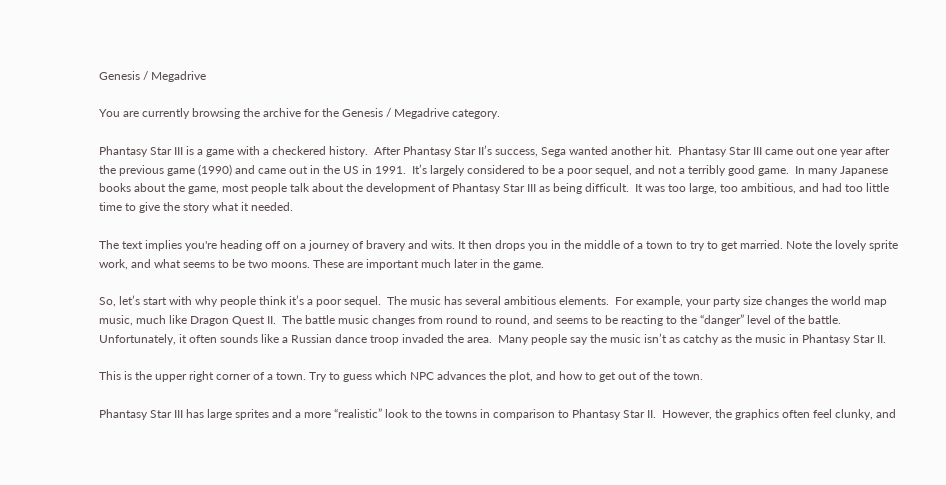Genesis / Megadrive

You are currently browsing the archive for the Genesis / Megadrive category.

Phantasy Star III is a game with a checkered history.  After Phantasy Star II’s success, Sega wanted another hit.  Phantasy Star III came out one year after the previous game (1990) and came out in the US in 1991.  It’s largely considered to be a poor sequel, and not a terribly good game.  In many Japanese books about the game, most people talk about the development of Phantasy Star III as being difficult.  It was too large, too ambitious, and had too little time to give the story what it needed.

The text implies you're heading off on a journey of bravery and wits. It then drops you in the middle of a town to try to get married. Note the lovely sprite work, and what seems to be two moons. These are important much later in the game.

So, let’s start with why people think it’s a poor sequel.  The music has several ambitious elements.  For example, your party size changes the world map music, much like Dragon Quest II.  The battle music changes from round to round, and seems to be reacting to the “danger” level of the battle.  Unfortunately, it often sounds like a Russian dance troop invaded the area.  Many people say the music isn’t as catchy as the music in Phantasy Star II.

This is the upper right corner of a town. Try to guess which NPC advances the plot, and how to get out of the town.

Phantasy Star III has large sprites and a more “realistic” look to the towns in comparison to Phantasy Star II.  However, the graphics often feel clunky, and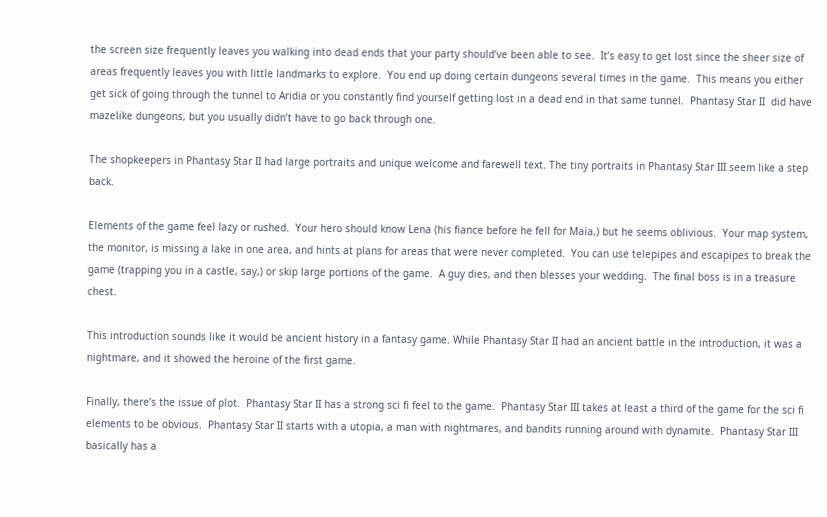the screen size frequently leaves you walking into dead ends that your party should’ve been able to see.  It’s easy to get lost since the sheer size of areas frequently leaves you with little landmarks to explore.  You end up doing certain dungeons several times in the game.  This means you either get sick of going through the tunnel to Aridia or you constantly find yourself getting lost in a dead end in that same tunnel.  Phantasy Star II  did have mazelike dungeons, but you usually didn’t have to go back through one.

The shopkeepers in Phantasy Star II had large portraits and unique welcome and farewell text. The tiny portraits in Phantasy Star III seem like a step back.

Elements of the game feel lazy or rushed.  Your hero should know Lena (his fiance before he fell for Maia,) but he seems oblivious.  Your map system, the monitor, is missing a lake in one area, and hints at plans for areas that were never completed.  You can use telepipes and escapipes to break the game (trapping you in a castle, say,) or skip large portions of the game.  A guy dies, and then blesses your wedding.  The final boss is in a treasure chest.

This introduction sounds like it would be ancient history in a fantasy game. While Phantasy Star II had an ancient battle in the introduction, it was a nightmare, and it showed the heroine of the first game.

Finally, there’s the issue of plot.  Phantasy Star II has a strong sci fi feel to the game.  Phantasy Star III takes at least a third of the game for the sci fi elements to be obvious.  Phantasy Star II starts with a utopia, a man with nightmares, and bandits running around with dynamite.  Phantasy Star III basically has a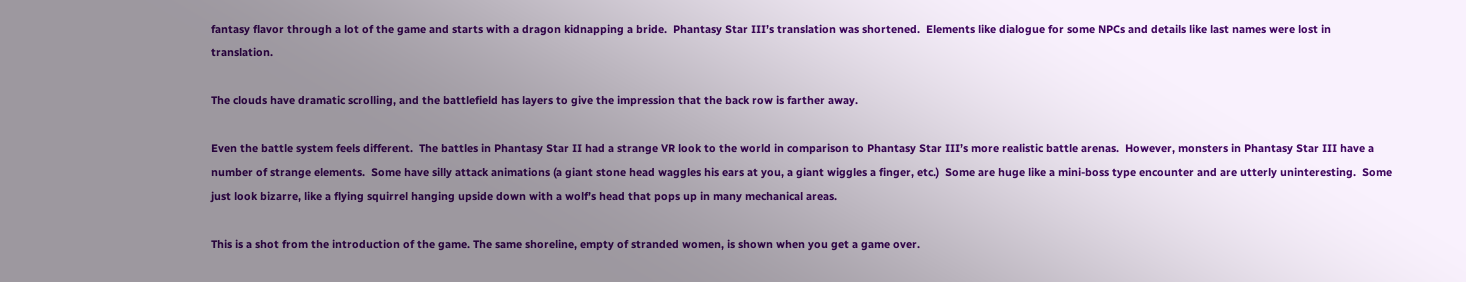fantasy flavor through a lot of the game and starts with a dragon kidnapping a bride.  Phantasy Star III’s translation was shortened.  Elements like dialogue for some NPCs and details like last names were lost in translation.

The clouds have dramatic scrolling, and the battlefield has layers to give the impression that the back row is farther away.

Even the battle system feels different.  The battles in Phantasy Star II had a strange VR look to the world in comparison to Phantasy Star III’s more realistic battle arenas.  However, monsters in Phantasy Star III have a number of strange elements.  Some have silly attack animations (a giant stone head waggles his ears at you, a giant wiggles a finger, etc.)  Some are huge like a mini-boss type encounter and are utterly uninteresting.  Some just look bizarre, like a flying squirrel hanging upside down with a wolf’s head that pops up in many mechanical areas.

This is a shot from the introduction of the game. The same shoreline, empty of stranded women, is shown when you get a game over.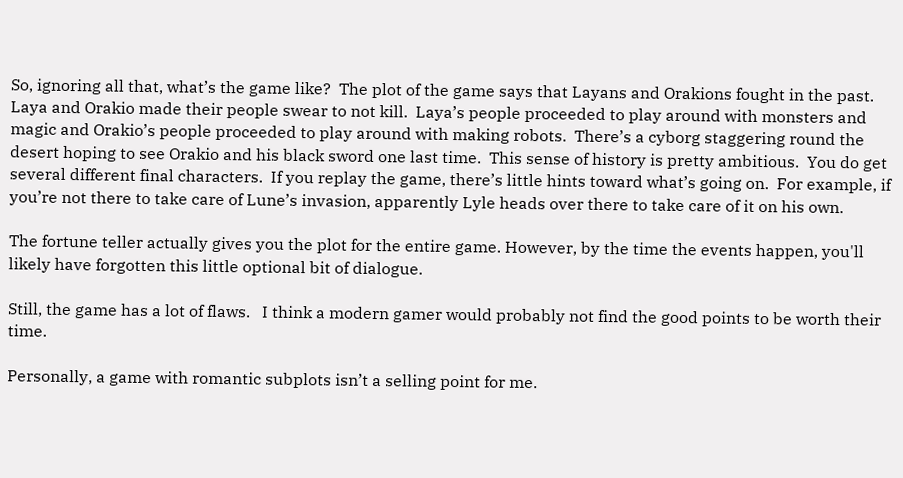So, ignoring all that, what’s the game like?  The plot of the game says that Layans and Orakions fought in the past.  Laya and Orakio made their people swear to not kill.  Laya’s people proceeded to play around with monsters and magic and Orakio’s people proceeded to play around with making robots.  There’s a cyborg staggering round the desert hoping to see Orakio and his black sword one last time.  This sense of history is pretty ambitious.  You do get several different final characters.  If you replay the game, there’s little hints toward what’s going on.  For example, if you’re not there to take care of Lune’s invasion, apparently Lyle heads over there to take care of it on his own.

The fortune teller actually gives you the plot for the entire game. However, by the time the events happen, you'll likely have forgotten this little optional bit of dialogue.

Still, the game has a lot of flaws.   I think a modern gamer would probably not find the good points to be worth their time.

Personally, a game with romantic subplots isn’t a selling point for me.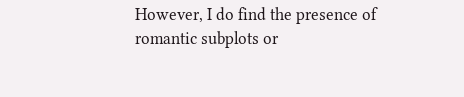However, I do find the presence of romantic subplots or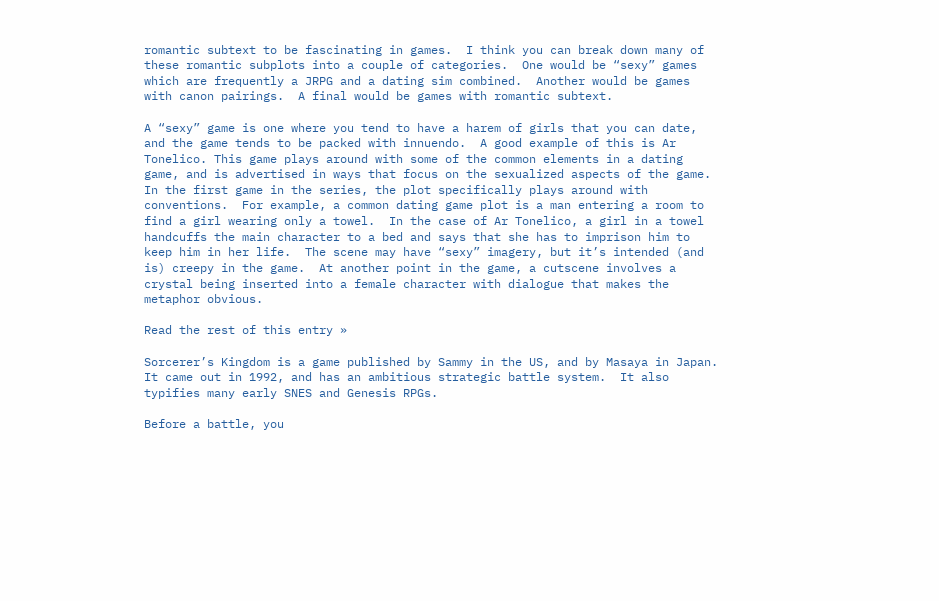romantic subtext to be fascinating in games.  I think you can break down many of these romantic subplots into a couple of categories.  One would be “sexy” games which are frequently a JRPG and a dating sim combined.  Another would be games with canon pairings.  A final would be games with romantic subtext.

A “sexy” game is one where you tend to have a harem of girls that you can date, and the game tends to be packed with innuendo.  A good example of this is Ar Tonelico. This game plays around with some of the common elements in a dating game, and is advertised in ways that focus on the sexualized aspects of the game.  In the first game in the series, the plot specifically plays around with conventions.  For example, a common dating game plot is a man entering a room to find a girl wearing only a towel.  In the case of Ar Tonelico, a girl in a towel handcuffs the main character to a bed and says that she has to imprison him to keep him in her life.  The scene may have “sexy” imagery, but it’s intended (and is) creepy in the game.  At another point in the game, a cutscene involves a crystal being inserted into a female character with dialogue that makes the metaphor obvious.

Read the rest of this entry »

Sorcerer’s Kingdom is a game published by Sammy in the US, and by Masaya in Japan.  It came out in 1992, and has an ambitious strategic battle system.  It also typifies many early SNES and Genesis RPGs.

Before a battle, you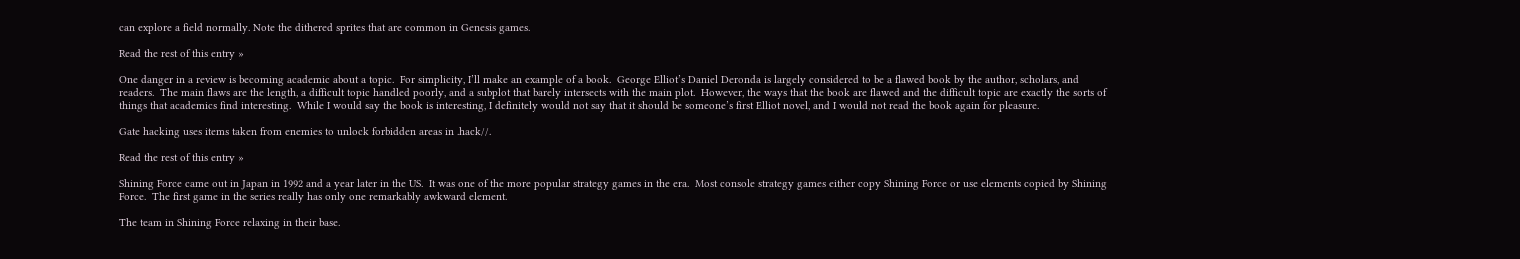can explore a field normally. Note the dithered sprites that are common in Genesis games.

Read the rest of this entry »

One danger in a review is becoming academic about a topic.  For simplicity, I’ll make an example of a book.  George Elliot’s Daniel Deronda is largely considered to be a flawed book by the author, scholars, and readers.  The main flaws are the length, a difficult topic handled poorly, and a subplot that barely intersects with the main plot.  However, the ways that the book are flawed and the difficult topic are exactly the sorts of things that academics find interesting.  While I would say the book is interesting, I definitely would not say that it should be someone’s first Elliot novel, and I would not read the book again for pleasure.

Gate hacking uses items taken from enemies to unlock forbidden areas in .hack//.

Read the rest of this entry »

Shining Force came out in Japan in 1992 and a year later in the US.  It was one of the more popular strategy games in the era.  Most console strategy games either copy Shining Force or use elements copied by Shining Force.  The first game in the series really has only one remarkably awkward element.

The team in Shining Force relaxing in their base.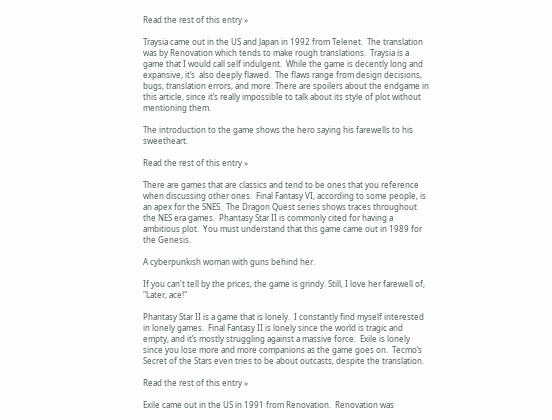Read the rest of this entry »

Traysia came out in the US and Japan in 1992 from Telenet.  The translation was by Renovation which tends to make rough translations.  Traysia is a game that I would call self indulgent.  While the game is decently long and expansive, it’s  also deeply flawed.  The flaws range from design decisions, bugs, translation errors, and more. There are spoilers about the endgame in this article, since it’s really impossible to talk about its style of plot without mentioning them.

The introduction to the game shows the hero saying his farewells to his sweetheart.

Read the rest of this entry »

There are games that are classics and tend to be ones that you reference when discussing other ones.  Final Fantasy VI, according to some people, is an apex for the SNES.  The Dragon Quest series shows traces throughout the NES era games.  Phantasy Star II is commonly cited for having a ambitious plot.  You must understand that this game came out in 1989 for the Genesis.

A cyberpunkish woman with guns behind her.

If you can't tell by the prices, the game is grindy. Still, I love her farewell of, "Later, ace!"

Phantasy Star II is a game that is lonely.  I constantly find myself interested in lonely games.  Final Fantasy II is lonely since the world is tragic and empty, and it’s mostly struggling against a massive force.  Exile is lonely since you lose more and more companions as the game goes on.  Tecmo’s Secret of the Stars even tries to be about outcasts, despite the translation.

Read the rest of this entry »

Exile came out in the US in 1991 from Renovation.  Renovation was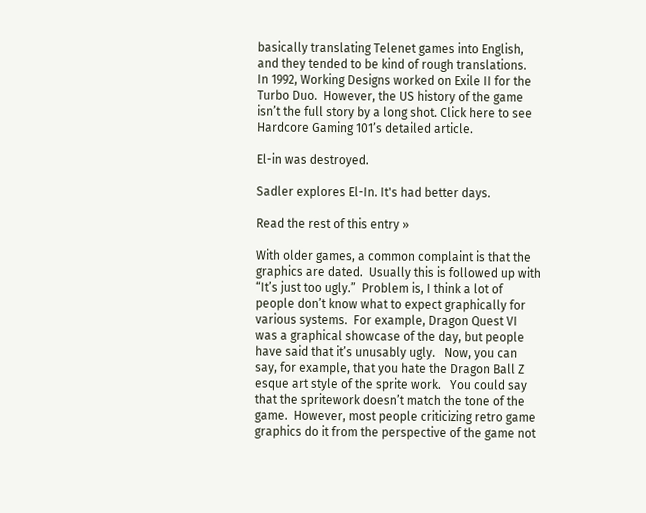basically translating Telenet games into English, and they tended to be kind of rough translations.  In 1992, Working Designs worked on Exile II for the Turbo Duo.  However, the US history of the game isn’t the full story by a long shot. Click here to see Hardcore Gaming 101’s detailed article.

El-in was destroyed.

Sadler explores El-In. It's had better days.

Read the rest of this entry »

With older games, a common complaint is that the graphics are dated.  Usually this is followed up with “It’s just too ugly.”  Problem is, I think a lot of people don’t know what to expect graphically for various systems.  For example, Dragon Quest VI was a graphical showcase of the day, but people have said that it’s unusably ugly.   Now, you can say, for example, that you hate the Dragon Ball Z esque art style of the sprite work.   You could say that the spritework doesn’t match the tone of the game.  However, most people criticizing retro game graphics do it from the perspective of the game not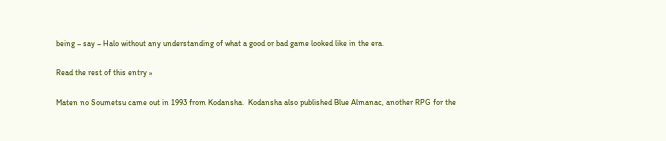being – say – Halo without any understanding of what a good or bad game looked like in the era.

Read the rest of this entry »

Maten no Soumetsu came out in 1993 from Kodansha.  Kodansha also published Blue Almanac, another RPG for the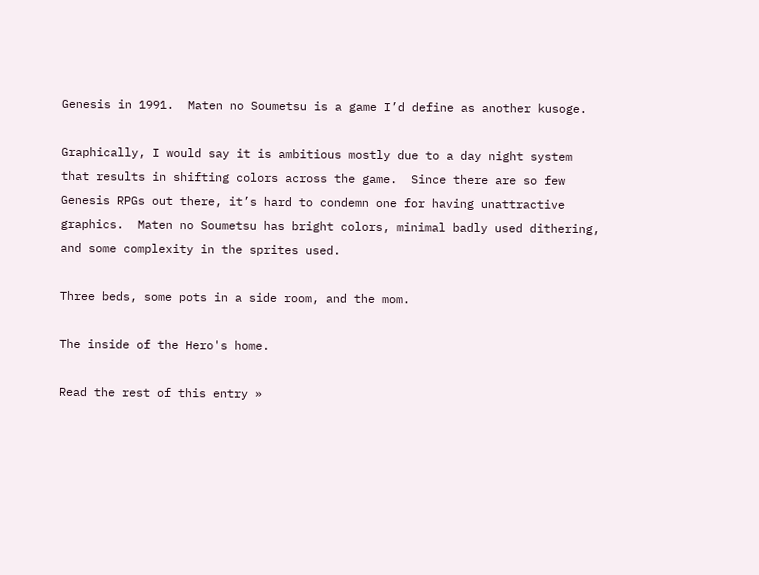Genesis in 1991.  Maten no Soumetsu is a game I’d define as another kusoge.

Graphically, I would say it is ambitious mostly due to a day night system that results in shifting colors across the game.  Since there are so few Genesis RPGs out there, it’s hard to condemn one for having unattractive graphics.  Maten no Soumetsu has bright colors, minimal badly used dithering, and some complexity in the sprites used.

Three beds, some pots in a side room, and the mom.

The inside of the Hero's home.

Read the rest of this entry »